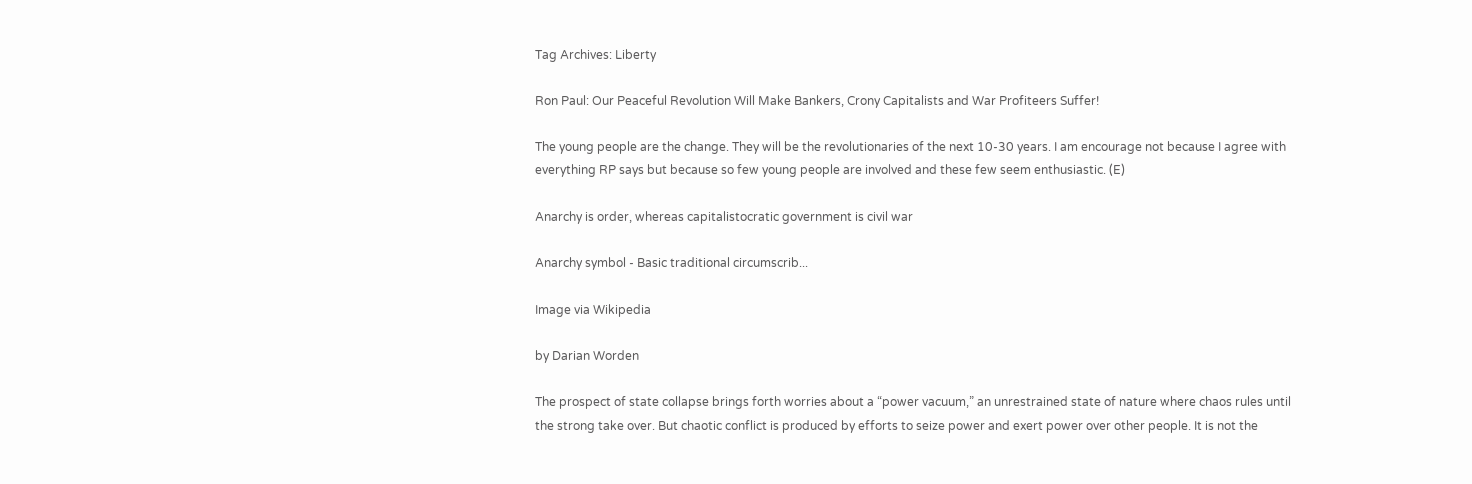Tag Archives: Liberty

Ron Paul: Our Peaceful Revolution Will Make Bankers, Crony Capitalists and War Profiteers Suffer!

The young people are the change. They will be the revolutionaries of the next 10-30 years. I am encourage not because I agree with everything RP says but because so few young people are involved and these few seem enthusiastic. (E)

Anarchy is order, whereas capitalistocratic government is civil war

Anarchy symbol - Basic traditional circumscrib...

Image via Wikipedia

by Darian Worden

The prospect of state collapse brings forth worries about a “power vacuum,” an unrestrained state of nature where chaos rules until the strong take over. But chaotic conflict is produced by efforts to seize power and exert power over other people. It is not the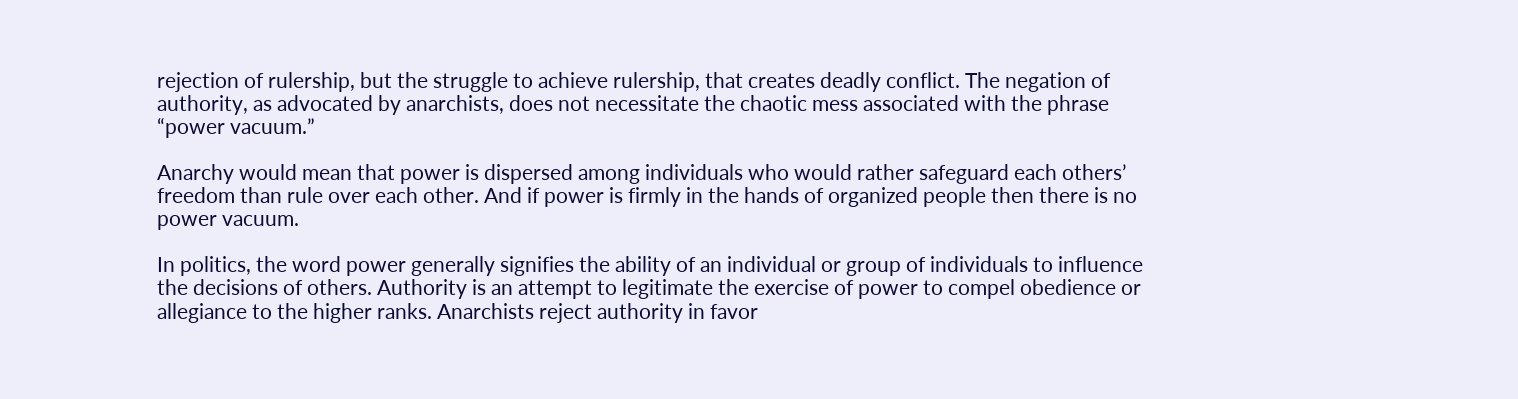rejection of rulership, but the struggle to achieve rulership, that creates deadly conflict. The negation of authority, as advocated by anarchists, does not necessitate the chaotic mess associated with the phrase “power vacuum.”

Anarchy would mean that power is dispersed among individuals who would rather safeguard each others’ freedom than rule over each other. And if power is firmly in the hands of organized people then there is no power vacuum.

In politics, the word power generally signifies the ability of an individual or group of individuals to influence the decisions of others. Authority is an attempt to legitimate the exercise of power to compel obedience or allegiance to the higher ranks. Anarchists reject authority in favor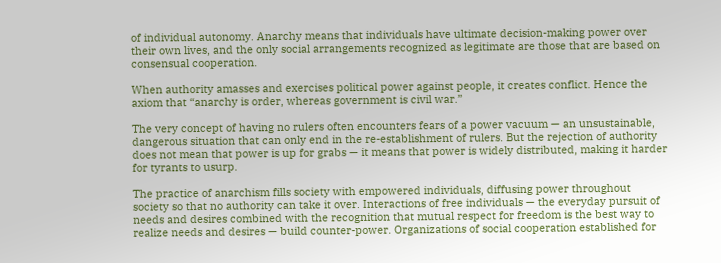of individual autonomy. Anarchy means that individuals have ultimate decision-making power over their own lives, and the only social arrangements recognized as legitimate are those that are based on consensual cooperation.

When authority amasses and exercises political power against people, it creates conflict. Hence the axiom that “anarchy is order, whereas government is civil war.”

The very concept of having no rulers often encounters fears of a power vacuum — an unsustainable, dangerous situation that can only end in the re-establishment of rulers. But the rejection of authority does not mean that power is up for grabs — it means that power is widely distributed, making it harder for tyrants to usurp.

The practice of anarchism fills society with empowered individuals, diffusing power throughout society so that no authority can take it over. Interactions of free individuals — the everyday pursuit of needs and desires combined with the recognition that mutual respect for freedom is the best way to realize needs and desires — build counter-power. Organizations of social cooperation established for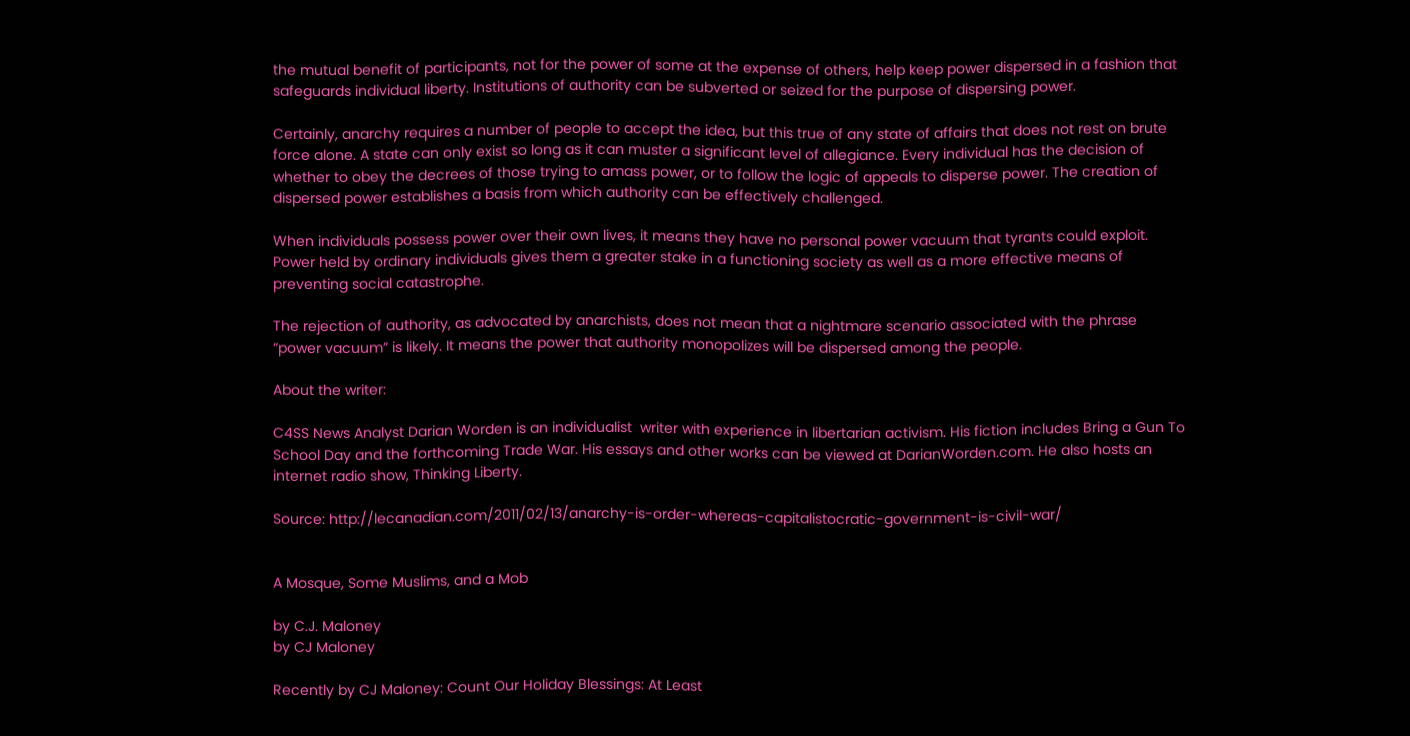the mutual benefit of participants, not for the power of some at the expense of others, help keep power dispersed in a fashion that safeguards individual liberty. Institutions of authority can be subverted or seized for the purpose of dispersing power.

Certainly, anarchy requires a number of people to accept the idea, but this true of any state of affairs that does not rest on brute force alone. A state can only exist so long as it can muster a significant level of allegiance. Every individual has the decision of whether to obey the decrees of those trying to amass power, or to follow the logic of appeals to disperse power. The creation of dispersed power establishes a basis from which authority can be effectively challenged.

When individuals possess power over their own lives, it means they have no personal power vacuum that tyrants could exploit. Power held by ordinary individuals gives them a greater stake in a functioning society as well as a more effective means of preventing social catastrophe.

The rejection of authority, as advocated by anarchists, does not mean that a nightmare scenario associated with the phrase “power vacuum” is likely. It means the power that authority monopolizes will be dispersed among the people.

About the writer:

C4SS News Analyst Darian Worden is an individualist  writer with experience in libertarian activism. His fiction includes Bring a Gun To School Day and the forthcoming Trade War. His essays and other works can be viewed at DarianWorden.com. He also hosts an internet radio show, Thinking Liberty.

Source: http://lecanadian.com/2011/02/13/anarchy-is-order-whereas-capitalistocratic-government-is-civil-war/


A Mosque, Some Muslims, and a Mob

by C.J. Maloney
by CJ Maloney

Recently by CJ Maloney: Count Our Holiday Blessings: At Least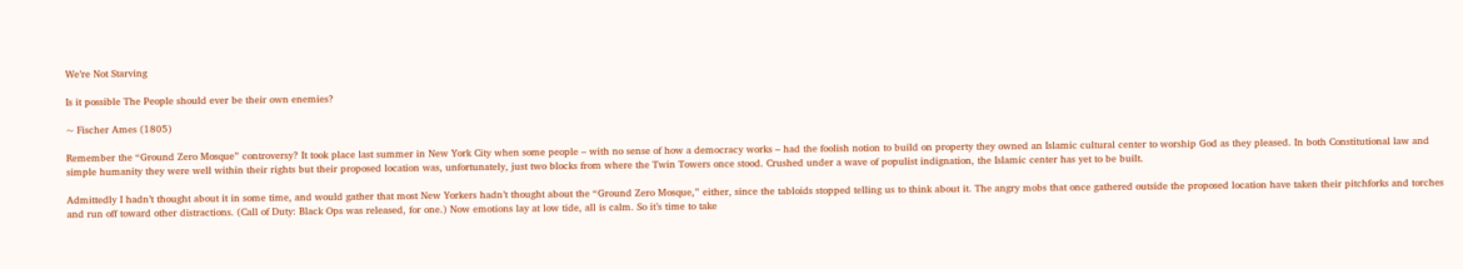We’re Not Starving

Is it possible The People should ever be their own enemies?

~ Fischer Ames (1805)

Remember the “Ground Zero Mosque” controversy? It took place last summer in New York City when some people – with no sense of how a democracy works – had the foolish notion to build on property they owned an Islamic cultural center to worship God as they pleased. In both Constitutional law and simple humanity they were well within their rights but their proposed location was, unfortunately, just two blocks from where the Twin Towers once stood. Crushed under a wave of populist indignation, the Islamic center has yet to be built.

Admittedly I hadn’t thought about it in some time, and would gather that most New Yorkers hadn’t thought about the “Ground Zero Mosque,” either, since the tabloids stopped telling us to think about it. The angry mobs that once gathered outside the proposed location have taken their pitchforks and torches and run off toward other distractions. (Call of Duty: Black Ops was released, for one.) Now emotions lay at low tide, all is calm. So it’s time to take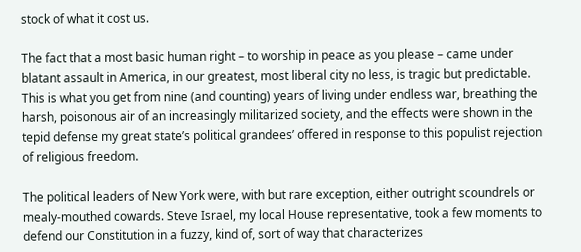stock of what it cost us.

The fact that a most basic human right – to worship in peace as you please – came under blatant assault in America, in our greatest, most liberal city no less, is tragic but predictable. This is what you get from nine (and counting) years of living under endless war, breathing the harsh, poisonous air of an increasingly militarized society, and the effects were shown in the tepid defense my great state’s political grandees’ offered in response to this populist rejection of religious freedom.

The political leaders of New York were, with but rare exception, either outright scoundrels or mealy-mouthed cowards. Steve Israel, my local House representative, took a few moments to defend our Constitution in a fuzzy, kind of, sort of way that characterizes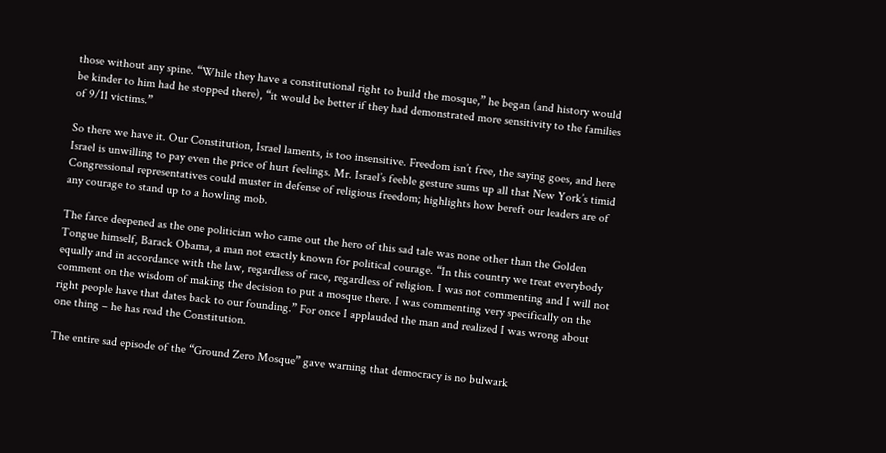those without any spine. “While they have a constitutional right to build the mosque,” he began (and history would be kinder to him had he stopped there), “it would be better if they had demonstrated more sensitivity to the families of 9/11 victims.”

So there we have it. Our Constitution, Israel laments, is too insensitive. Freedom isn’t free, the saying goes, and here Israel is unwilling to pay even the price of hurt feelings. Mr. Israel’s feeble gesture sums up all that New York’s timid Congressional representatives could muster in defense of religious freedom; highlights how bereft our leaders are of any courage to stand up to a howling mob.

The farce deepened as the one politician who came out the hero of this sad tale was none other than the Golden Tongue himself, Barack Obama, a man not exactly known for political courage. “In this country we treat everybody equally and in accordance with the law, regardless of race, regardless of religion. I was not commenting and I will not comment on the wisdom of making the decision to put a mosque there. I was commenting very specifically on the right people have that dates back to our founding.” For once I applauded the man and realized I was wrong about one thing – he has read the Constitution.

The entire sad episode of the “Ground Zero Mosque” gave warning that democracy is no bulwark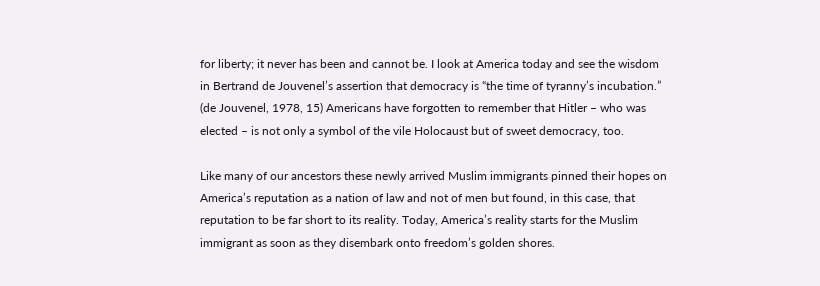for liberty; it never has been and cannot be. I look at America today and see the wisdom in Bertrand de Jouvenel’s assertion that democracy is “the time of tyranny’s incubation.” (de Jouvenel, 1978, 15) Americans have forgotten to remember that Hitler – who was elected – is not only a symbol of the vile Holocaust but of sweet democracy, too.

Like many of our ancestors these newly arrived Muslim immigrants pinned their hopes on America’s reputation as a nation of law and not of men but found, in this case, that reputation to be far short to its reality. Today, America’s reality starts for the Muslim immigrant as soon as they disembark onto freedom’s golden shores.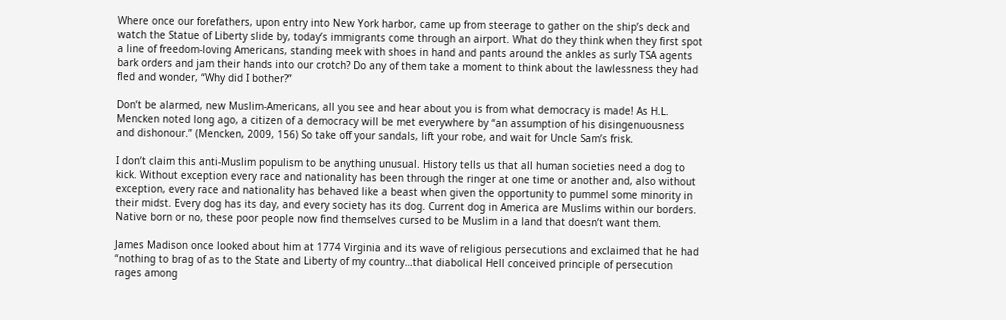Where once our forefathers, upon entry into New York harbor, came up from steerage to gather on the ship’s deck and watch the Statue of Liberty slide by, today’s immigrants come through an airport. What do they think when they first spot a line of freedom-loving Americans, standing meek with shoes in hand and pants around the ankles as surly TSA agents bark orders and jam their hands into our crotch? Do any of them take a moment to think about the lawlessness they had fled and wonder, “Why did I bother?”

Don’t be alarmed, new Muslim-Americans, all you see and hear about you is from what democracy is made! As H.L. Mencken noted long ago, a citizen of a democracy will be met everywhere by “an assumption of his disingenuousness and dishonour.” (Mencken, 2009, 156) So take off your sandals, lift your robe, and wait for Uncle Sam’s frisk.

I don’t claim this anti-Muslim populism to be anything unusual. History tells us that all human societies need a dog to kick. Without exception every race and nationality has been through the ringer at one time or another and, also without exception, every race and nationality has behaved like a beast when given the opportunity to pummel some minority in their midst. Every dog has its day, and every society has its dog. Current dog in America are Muslims within our borders. Native born or no, these poor people now find themselves cursed to be Muslim in a land that doesn’t want them.

James Madison once looked about him at 1774 Virginia and its wave of religious persecutions and exclaimed that he had “nothing to brag of as to the State and Liberty of my country…that diabolical Hell conceived principle of persecution rages among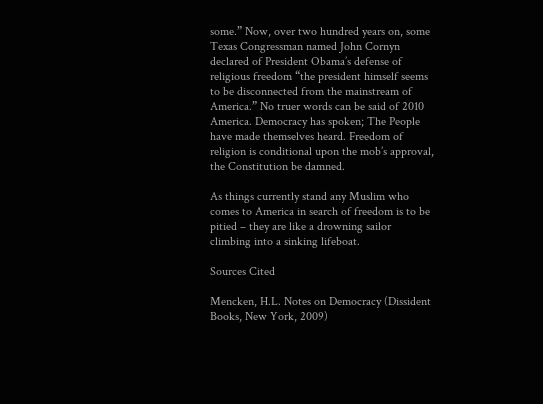some.” Now, over two hundred years on, some Texas Congressman named John Cornyn declared of President Obama’s defense of religious freedom “the president himself seems to be disconnected from the mainstream of America.” No truer words can be said of 2010 America. Democracy has spoken; The People have made themselves heard. Freedom of religion is conditional upon the mob’s approval, the Constitution be damned.

As things currently stand any Muslim who comes to America in search of freedom is to be pitied – they are like a drowning sailor climbing into a sinking lifeboat.

Sources Cited

Mencken, H.L. Notes on Democracy (Dissident Books, New York, 2009)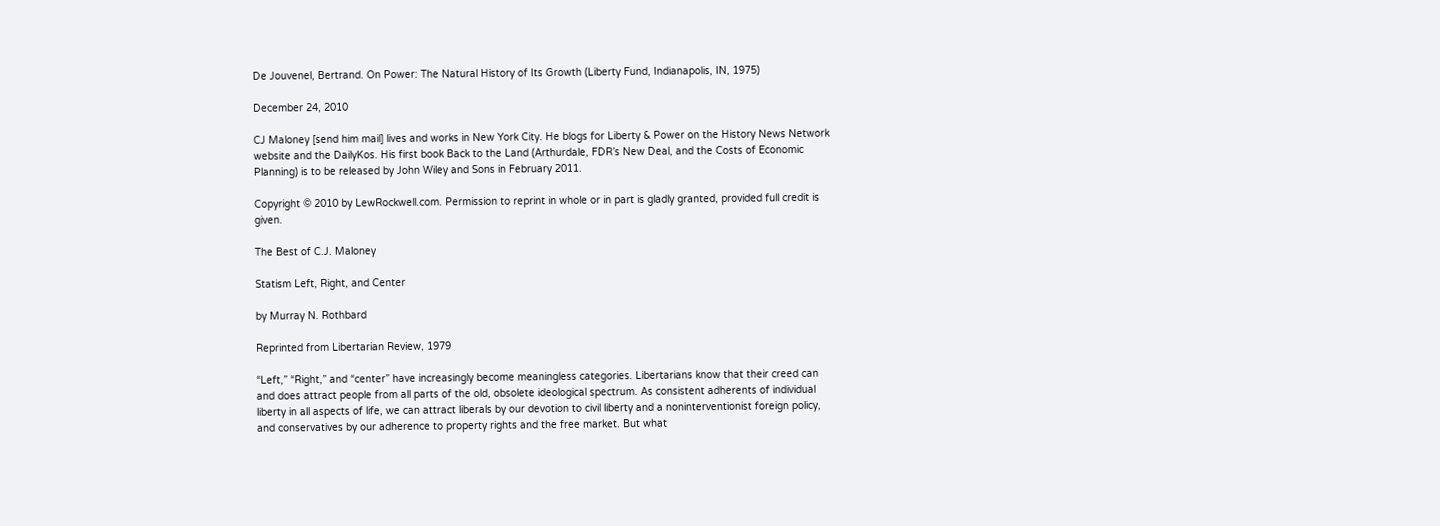De Jouvenel, Bertrand. On Power: The Natural History of Its Growth (Liberty Fund, Indianapolis, IN, 1975)

December 24, 2010

CJ Maloney [send him mail] lives and works in New York City. He blogs for Liberty & Power on the History News Network website and the DailyKos. His first book Back to the Land (Arthurdale, FDR’s New Deal, and the Costs of Economic Planning) is to be released by John Wiley and Sons in February 2011.

Copyright © 2010 by LewRockwell.com. Permission to reprint in whole or in part is gladly granted, provided full credit is given.

The Best of C.J. Maloney

Statism Left, Right, and Center

by Murray N. Rothbard

Reprinted from Libertarian Review, 1979

“Left,” “Right,” and “center” have increasingly become meaningless categories. Libertarians know that their creed can and does attract people from all parts of the old, obsolete ideological spectrum. As consistent adherents of individual liberty in all aspects of life, we can attract liberals by our devotion to civil liberty and a noninterventionist foreign policy, and conservatives by our adherence to property rights and the free market. But what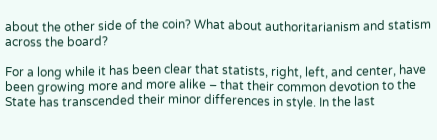about the other side of the coin? What about authoritarianism and statism across the board?

For a long while it has been clear that statists, right, left, and center, have been growing more and more alike – that their common devotion to the State has transcended their minor differences in style. In the last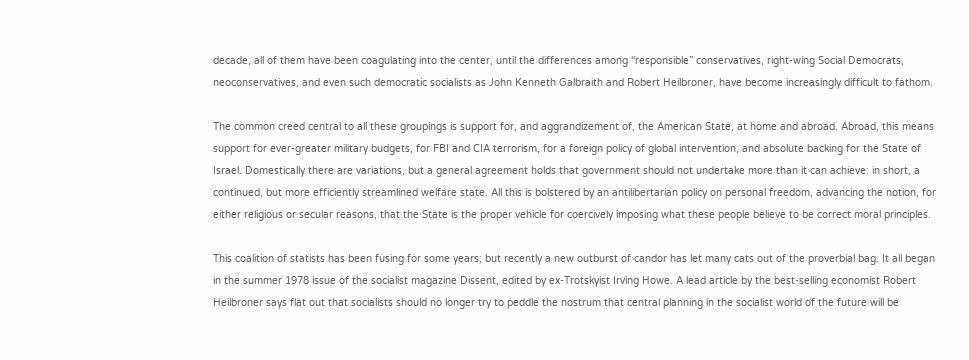decade, all of them have been coagulating into the center, until the differences among “responsible” conservatives, right-wing Social Democrats, neoconservatives, and even such democratic socialists as John Kenneth Galbraith and Robert Heilbroner, have become increasingly difficult to fathom.

The common creed central to all these groupings is support for, and aggrandizement of, the American State, at home and abroad. Abroad, this means support for ever-greater military budgets, for FBI and CIA terrorism, for a foreign policy of global intervention, and absolute backing for the State of Israel. Domestically there are variations, but a general agreement holds that government should not undertake more than it can achieve: in short, a continued, but more efficiently streamlined welfare state. All this is bolstered by an antilibertarian policy on personal freedom, advancing the notion, for either religious or secular reasons, that the State is the proper vehicle for coercively imposing what these people believe to be correct moral principles.

This coalition of statists has been fusing for some years; but recently a new outburst of candor has let many cats out of the proverbial bag. It all began in the summer 1978 issue of the socialist magazine Dissent, edited by ex-Trotskyist Irving Howe. A lead article by the best-selling economist Robert Heilbroner says flat out that socialists should no longer try to peddle the nostrum that central planning in the socialist world of the future will be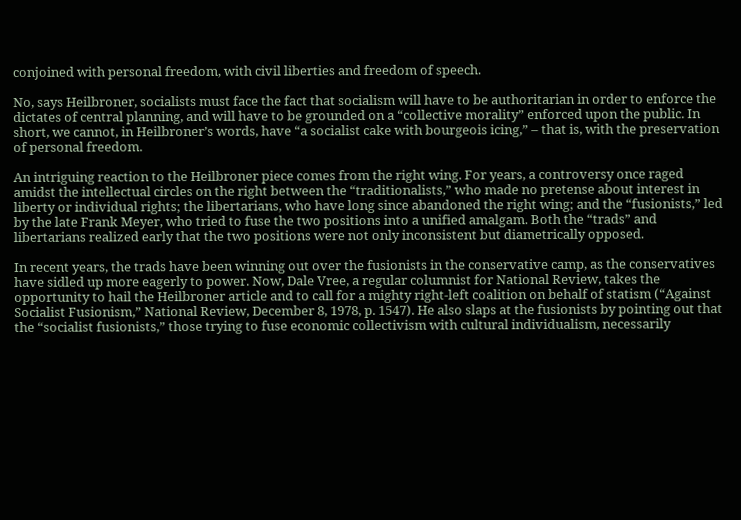conjoined with personal freedom, with civil liberties and freedom of speech.

No, says Heilbroner, socialists must face the fact that socialism will have to be authoritarian in order to enforce the dictates of central planning, and will have to be grounded on a “collective morality” enforced upon the public. In short, we cannot, in Heilbroner’s words, have “a socialist cake with bourgeois icing,” – that is, with the preservation of personal freedom.

An intriguing reaction to the Heilbroner piece comes from the right wing. For years, a controversy once raged amidst the intellectual circles on the right between the “traditionalists,” who made no pretense about interest in liberty or individual rights; the libertarians, who have long since abandoned the right wing; and the “fusionists,” led by the late Frank Meyer, who tried to fuse the two positions into a unified amalgam. Both the “trads” and libertarians realized early that the two positions were not only inconsistent but diametrically opposed.

In recent years, the trads have been winning out over the fusionists in the conservative camp, as the conservatives have sidled up more eagerly to power. Now, Dale Vree, a regular columnist for National Review, takes the opportunity to hail the Heilbroner article and to call for a mighty right-left coalition on behalf of statism (“Against Socialist Fusionism,” National Review, December 8, 1978, p. 1547). He also slaps at the fusionists by pointing out that the “socialist fusionists,” those trying to fuse economic collectivism with cultural individualism, necessarily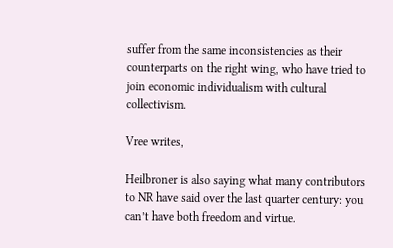suffer from the same inconsistencies as their counterparts on the right wing, who have tried to join economic individualism with cultural collectivism.

Vree writes,

Heilbroner is also saying what many contributors to NR have said over the last quarter century: you can’t have both freedom and virtue.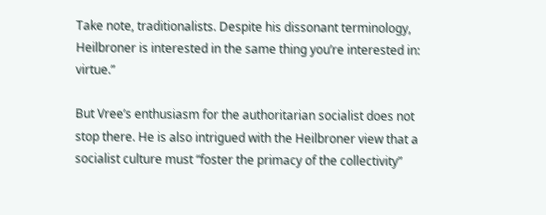Take note, traditionalists. Despite his dissonant terminology, Heilbroner is interested in the same thing you’re interested in: virtue.”

But Vree’s enthusiasm for the authoritarian socialist does not stop there. He is also intrigued with the Heilbroner view that a socialist culture must “foster the primacy of the collectivity”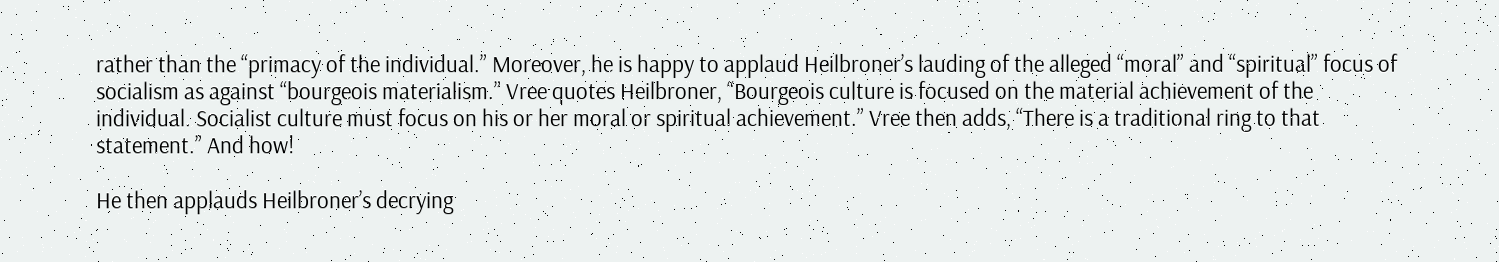rather than the “primacy of the individual.” Moreover, he is happy to applaud Heilbroner’s lauding of the alleged “moral” and “spiritual” focus of socialism as against “bourgeois materialism.” Vree quotes Heilbroner, “Bourgeois culture is focused on the material achievement of the individual. Socialist culture must focus on his or her moral or spiritual achievement.” Vree then adds, “There is a traditional ring to that statement.” And how!

He then applauds Heilbroner’s decrying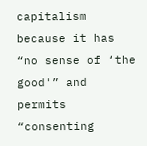capitalism because it has “no sense of ‘the good'” and permits “consenting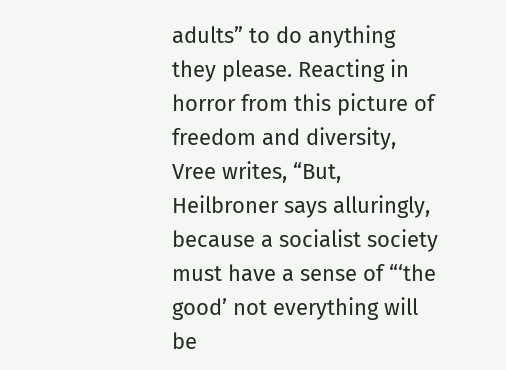adults” to do anything they please. Reacting in horror from this picture of freedom and diversity, Vree writes, “But, Heilbroner says alluringly, because a socialist society must have a sense of “‘the good’ not everything will be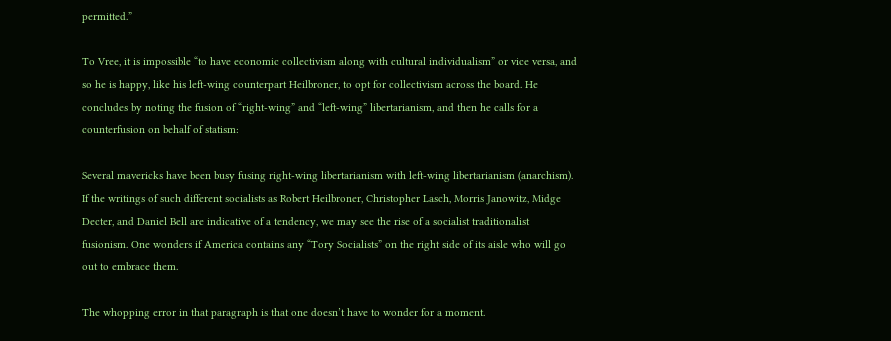permitted.”

To Vree, it is impossible “to have economic collectivism along with cultural individualism” or vice versa, and so he is happy, like his left-wing counterpart Heilbroner, to opt for collectivism across the board. He concludes by noting the fusion of “right-wing” and “left-wing” libertarianism, and then he calls for a counterfusion on behalf of statism:

Several mavericks have been busy fusing right-wing libertarianism with left-wing libertarianism (anarchism). If the writings of such different socialists as Robert Heilbroner, Christopher Lasch, Morris Janowitz, Midge Decter, and Daniel Bell are indicative of a tendency, we may see the rise of a socialist traditionalist fusionism. One wonders if America contains any “Tory Socialists” on the right side of its aisle who will go out to embrace them.

The whopping error in that paragraph is that one doesn’t have to wonder for a moment.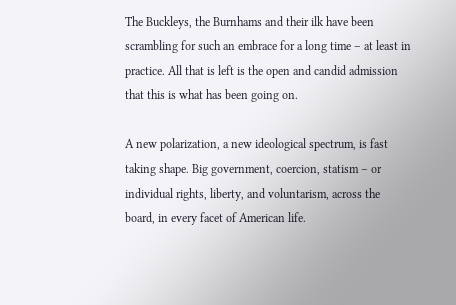The Buckleys, the Burnhams and their ilk have been scrambling for such an embrace for a long time – at least in practice. All that is left is the open and candid admission that this is what has been going on.

A new polarization, a new ideological spectrum, is fast taking shape. Big government, coercion, statism – or individual rights, liberty, and voluntarism, across the board, in every facet of American life.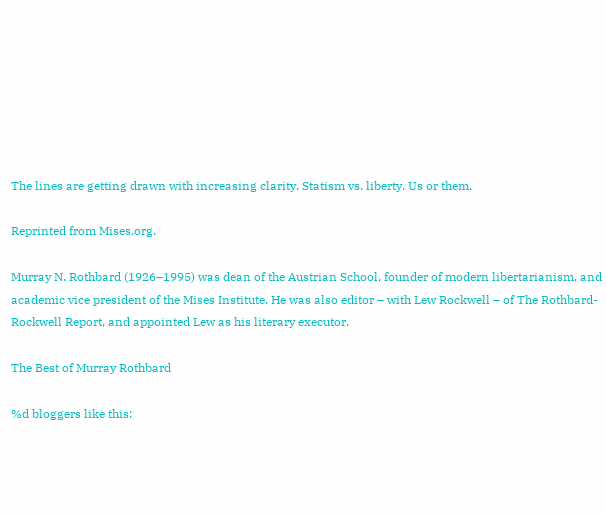The lines are getting drawn with increasing clarity. Statism vs. liberty. Us or them.

Reprinted from Mises.org.

Murray N. Rothbard (1926–1995) was dean of the Austrian School, founder of modern libertarianism, and academic vice president of the Mises Institute. He was also editor – with Lew Rockwell – of The Rothbard-Rockwell Report, and appointed Lew as his literary executor.

The Best of Murray Rothbard

%d bloggers like this: